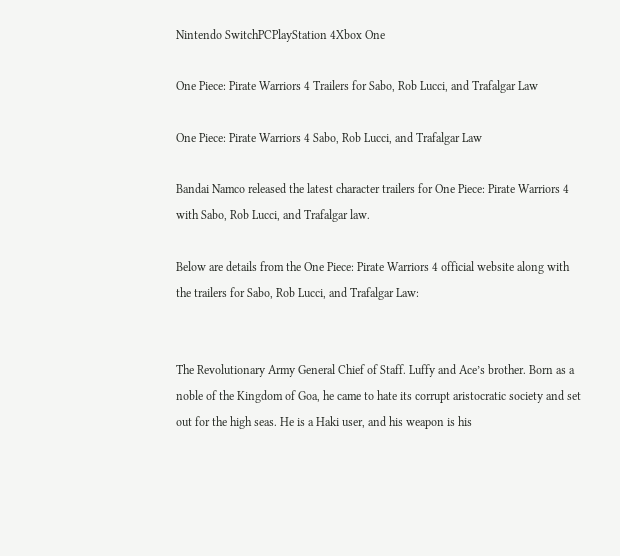Nintendo SwitchPCPlayStation 4Xbox One

One Piece: Pirate Warriors 4 Trailers for Sabo, Rob Lucci, and Trafalgar Law

One Piece: Pirate Warriors 4 Sabo, Rob Lucci, and Trafalgar Law

Bandai Namco released the latest character trailers for One Piece: Pirate Warriors 4 with Sabo, Rob Lucci, and Trafalgar law.

Below are details from the One Piece: Pirate Warriors 4 official website along with the trailers for Sabo, Rob Lucci, and Trafalgar Law:


The Revolutionary Army General Chief of Staff. Luffy and Ace’s brother. Born as a noble of the Kingdom of Goa, he came to hate its corrupt aristocratic society and set out for the high seas. He is a Haki user, and his weapon is his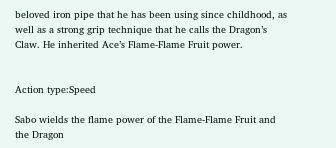beloved iron pipe that he has been using since childhood, as well as a strong grip technique that he calls the Dragon’s Claw. He inherited Ace’s Flame-Flame Fruit power.


Action type:Speed

Sabo wields the flame power of the Flame-Flame Fruit and the Dragon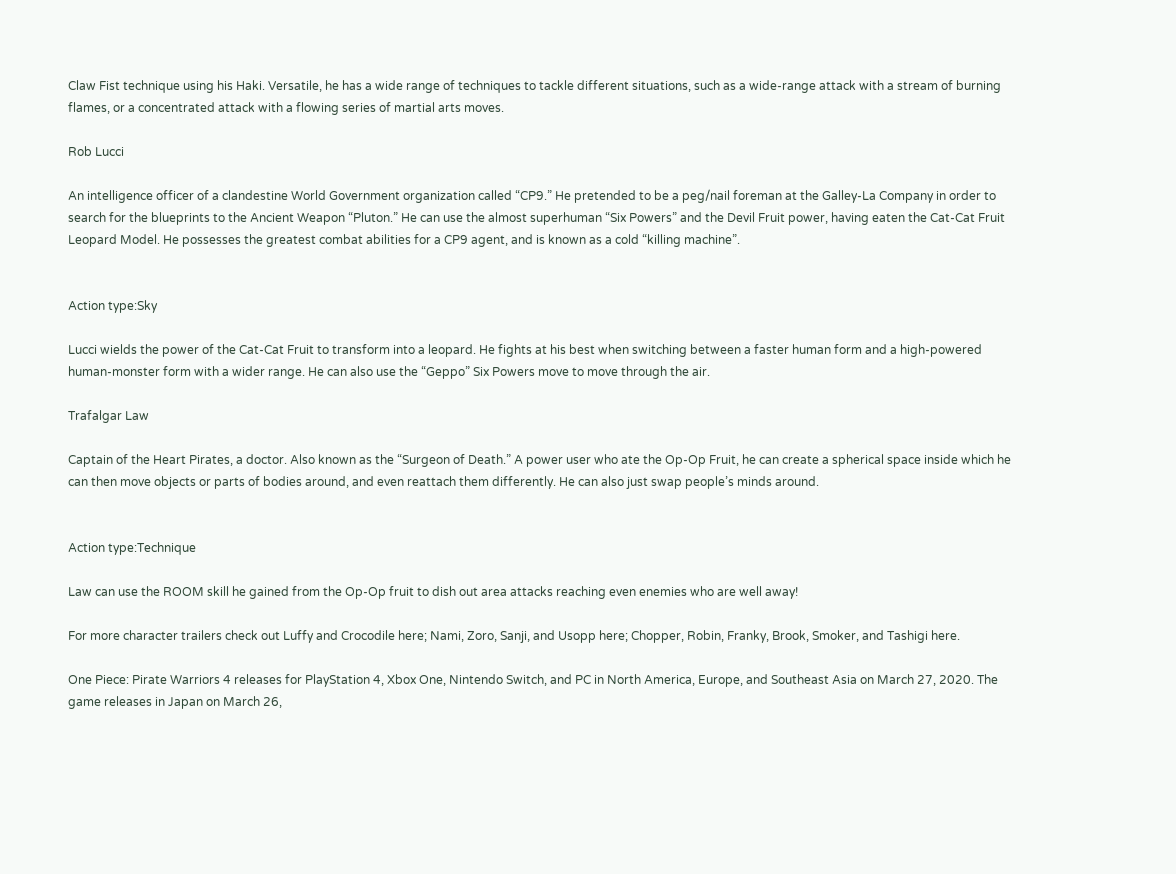Claw Fist technique using his Haki. Versatile, he has a wide range of techniques to tackle different situations, such as a wide-range attack with a stream of burning flames, or a concentrated attack with a flowing series of martial arts moves.

Rob Lucci

An intelligence officer of a clandestine World Government organization called “CP9.” He pretended to be a peg/nail foreman at the Galley-La Company in order to search for the blueprints to the Ancient Weapon “Pluton.” He can use the almost superhuman “Six Powers” and the Devil Fruit power, having eaten the Cat-Cat Fruit Leopard Model. He possesses the greatest combat abilities for a CP9 agent, and is known as a cold “killing machine”.


Action type:Sky

Lucci wields the power of the Cat-Cat Fruit to transform into a leopard. He fights at his best when switching between a faster human form and a high-powered human-monster form with a wider range. He can also use the “Geppo” Six Powers move to move through the air.

Trafalgar Law

Captain of the Heart Pirates, a doctor. Also known as the “Surgeon of Death.” A power user who ate the Op-Op Fruit, he can create a spherical space inside which he can then move objects or parts of bodies around, and even reattach them differently. He can also just swap people’s minds around.


Action type:Technique

Law can use the ROOM skill he gained from the Op-Op fruit to dish out area attacks reaching even enemies who are well away!

For more character trailers check out Luffy and Crocodile here; Nami, Zoro, Sanji, and Usopp here; Chopper, Robin, Franky, Brook, Smoker, and Tashigi here.

One Piece: Pirate Warriors 4 releases for PlayStation 4, Xbox One, Nintendo Switch, and PC in North America, Europe, and Southeast Asia on March 27, 2020. The game releases in Japan on March 26,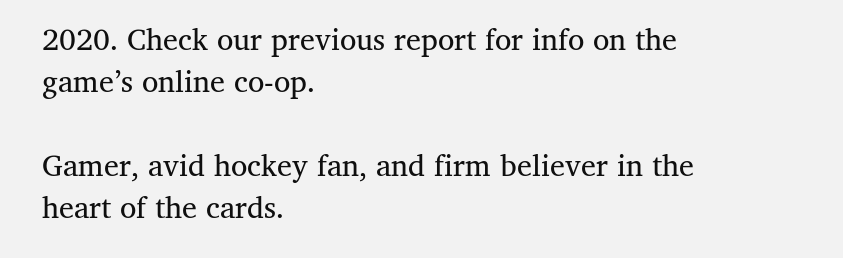2020. Check our previous report for info on the game’s online co-op.

Gamer, avid hockey fan, and firm believer in the heart of the cards.